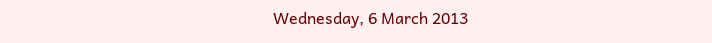Wednesday, 6 March 2013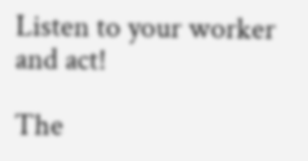Listen to your worker and act!

The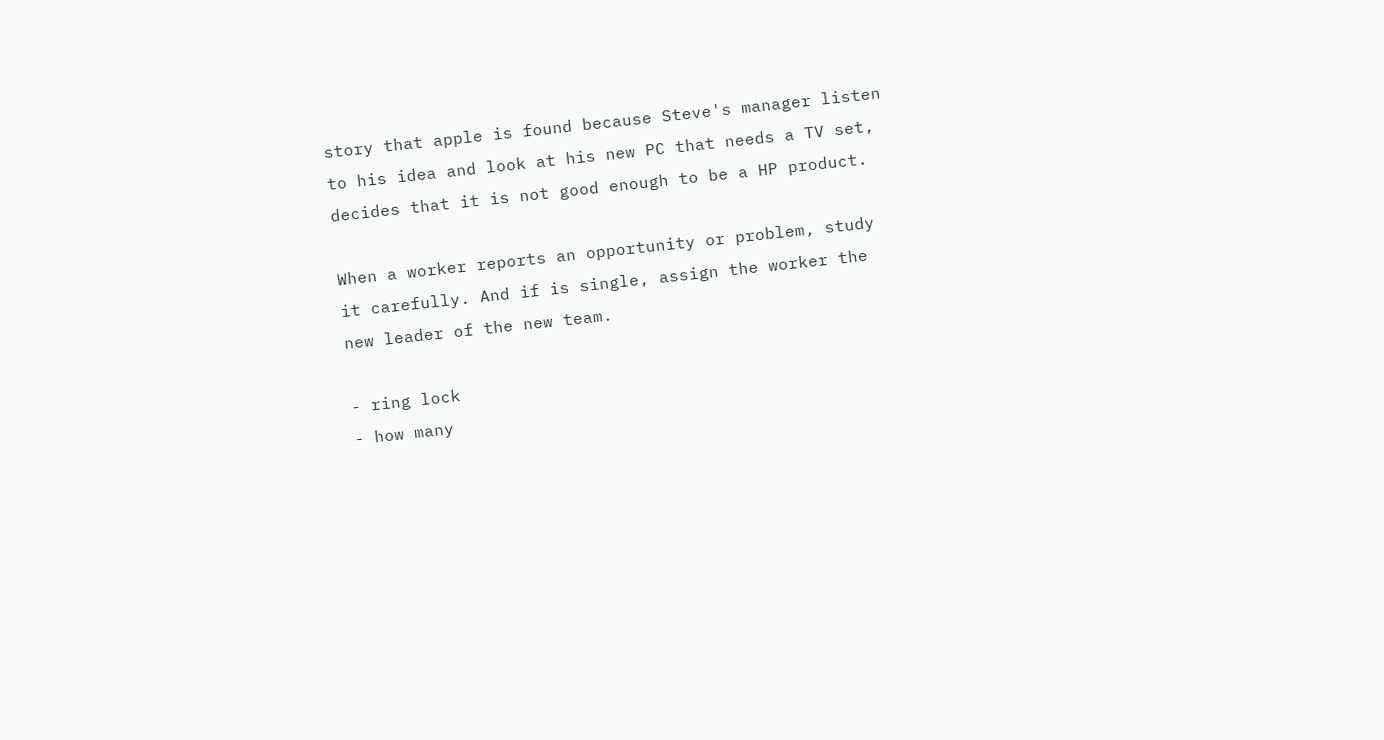story that apple is found because Steve's manager listen to his idea and look at his new PC that needs a TV set, decides that it is not good enough to be a HP product.

When a worker reports an opportunity or problem, study it carefully. And if is single, assign the worker the new leader of the new team.

- ring lock
- how many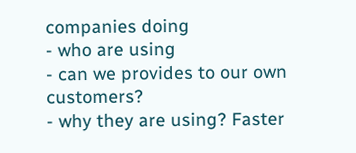companies doing
- who are using
- can we provides to our own customers?
- why they are using? Faster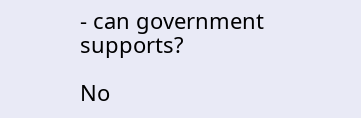- can government supports?

No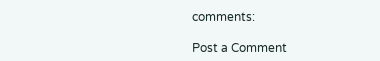comments:

Post a Comment